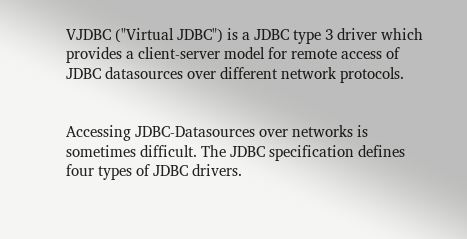VJDBC ("Virtual JDBC") is a JDBC type 3 driver which provides a client-server model for remote access of JDBC datasources over different network protocols.


Accessing JDBC-Datasources over networks is sometimes difficult. The JDBC specification defines four types of JDBC drivers.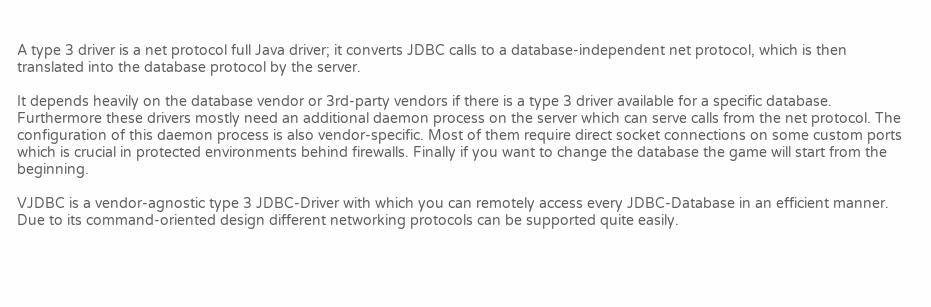A type 3 driver is a net protocol full Java driver; it converts JDBC calls to a database-independent net protocol, which is then translated into the database protocol by the server.

It depends heavily on the database vendor or 3rd-party vendors if there is a type 3 driver available for a specific database. Furthermore these drivers mostly need an additional daemon process on the server which can serve calls from the net protocol. The configuration of this daemon process is also vendor-specific. Most of them require direct socket connections on some custom ports which is crucial in protected environments behind firewalls. Finally if you want to change the database the game will start from the beginning.

VJDBC is a vendor-agnostic type 3 JDBC-Driver with which you can remotely access every JDBC-Database in an efficient manner. Due to its command-oriented design different networking protocols can be supported quite easily.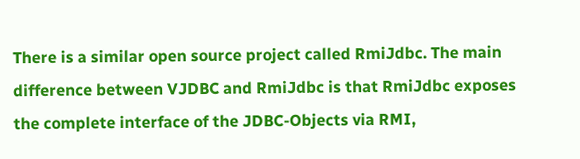There is a similar open source project called RmiJdbc. The main difference between VJDBC and RmiJdbc is that RmiJdbc exposes the complete interface of the JDBC-Objects via RMI,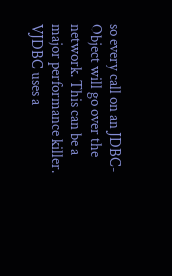so every call on an JDBC-Object will go over the network. This can be a major performance killer. VJDBC uses a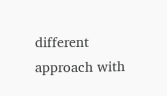different approach with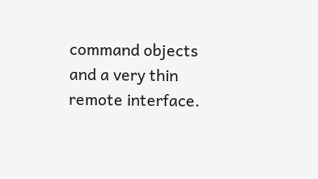command objects and a very thin remote interface.